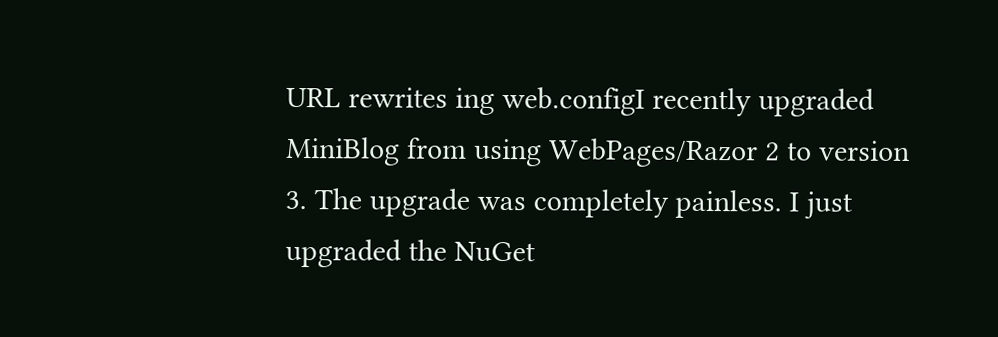URL rewrites ing web.configI recently upgraded MiniBlog from using WebPages/Razor 2 to version 3. The upgrade was completely painless. I just upgraded the NuGet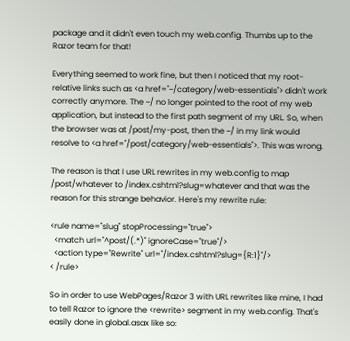package and it didn't even touch my web.config. Thumbs up to the Razor team for that!

Everything seemed to work fine, but then I noticed that my root-relative links such as <a href="~/category/web-essentials"> didn't work correctly anymore. The ~/ no longer pointed to the root of my web application, but instead to the first path segment of my URL. So, when the browser was at /post/my-post, then the ~/ in my link would resolve to <a href="/post/category/web-essentials">. This was wrong.

The reason is that I use URL rewrites in my web.config to map /post/whatever to /index.cshtml?slug=whatever and that was the reason for this strange behavior. Here's my rewrite rule:

<rule name="slug" stopProcessing="true">
  <match url="^post/(.*)" ignoreCase="true"/>
  <action type="Rewrite" url="/index.cshtml?slug={R:1}"/>
< /rule>

So in order to use WebPages/Razor 3 with URL rewrites like mine, I had to tell Razor to ignore the <rewrite> segment in my web.config. That's easily done in global.asax like so: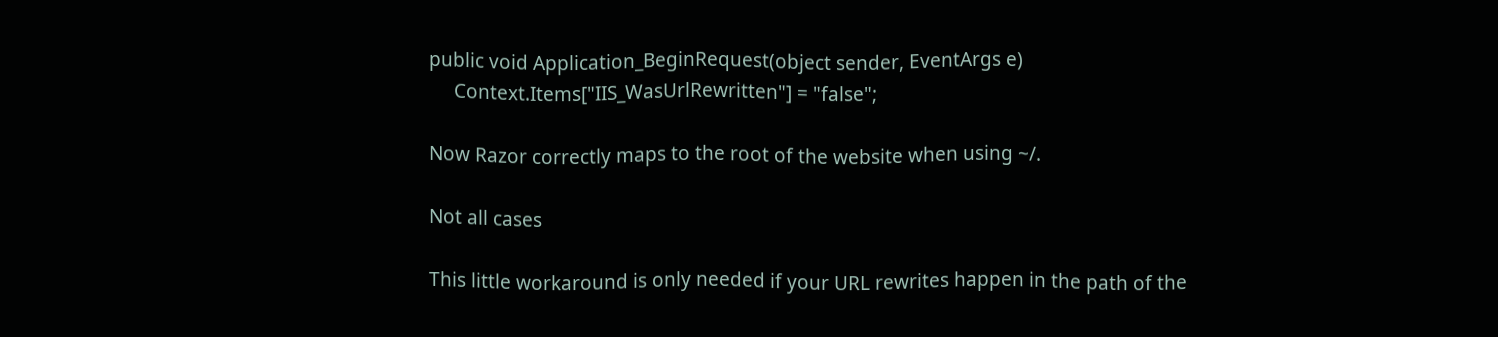public void Application_BeginRequest(object sender, EventArgs e)
     Context.Items["IIS_WasUrlRewritten"] = "false";

Now Razor correctly maps to the root of the website when using ~/.

Not all cases

This little workaround is only needed if your URL rewrites happen in the path of the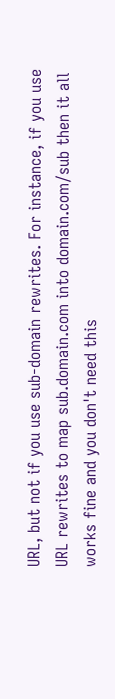URL, but not if you use sub-domain rewrites. For instance, if you use URL rewrites to map sub.domain.com into domain.com/sub then it all works fine and you don't need this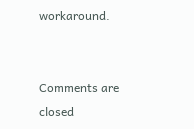workaround.


Comments are closed